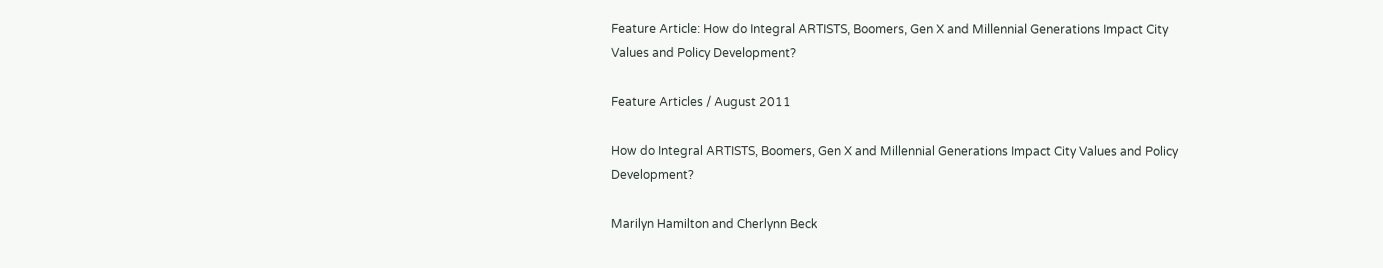Feature Article: How do Integral ARTISTS, Boomers, Gen X and Millennial Generations Impact City Values and Policy Development?

Feature Articles / August 2011

How do Integral ARTISTS, Boomers, Gen X and Millennial Generations Impact City Values and Policy Development?

Marilyn Hamilton and Cherlynn Beck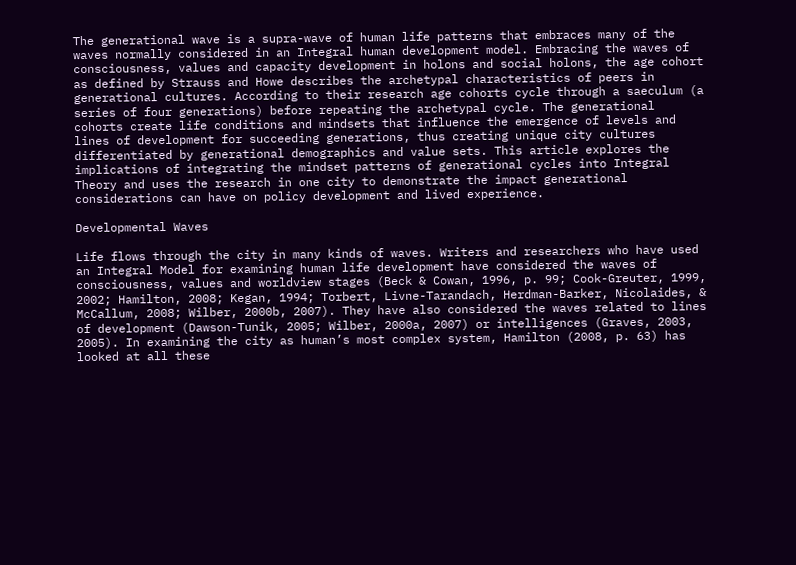The generational wave is a supra-wave of human life patterns that embraces many of the waves normally considered in an Integral human development model. Embracing the waves of consciousness, values and capacity development in holons and social holons, the age cohort as defined by Strauss and Howe describes the archetypal characteristics of peers in generational cultures. According to their research age cohorts cycle through a saeculum (a series of four generations) before repeating the archetypal cycle. The generational cohorts create life conditions and mindsets that influence the emergence of levels and lines of development for succeeding generations, thus creating unique city cultures differentiated by generational demographics and value sets. This article explores the implications of integrating the mindset patterns of generational cycles into Integral Theory and uses the research in one city to demonstrate the impact generational considerations can have on policy development and lived experience.

Developmental Waves

Life flows through the city in many kinds of waves. Writers and researchers who have used an Integral Model for examining human life development have considered the waves of consciousness, values and worldview stages (Beck & Cowan, 1996, p. 99; Cook-Greuter, 1999, 2002; Hamilton, 2008; Kegan, 1994; Torbert, Livne-Tarandach, Herdman-Barker, Nicolaides, & McCallum, 2008; Wilber, 2000b, 2007). They have also considered the waves related to lines of development (Dawson-Tunik, 2005; Wilber, 2000a, 2007) or intelligences (Graves, 2003, 2005). In examining the city as human’s most complex system, Hamilton (2008, p. 63) has looked at all these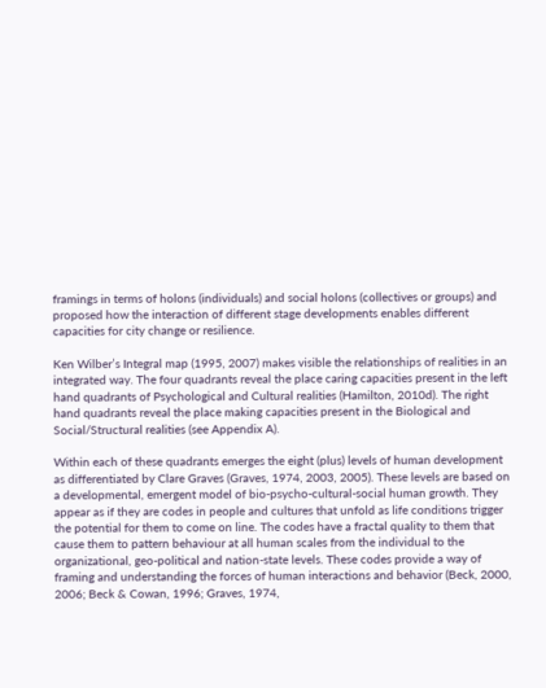framings in terms of holons (individuals) and social holons (collectives or groups) and proposed how the interaction of different stage developments enables different capacities for city change or resilience.

Ken Wilber’s Integral map (1995, 2007) makes visible the relationships of realities in an integrated way. The four quadrants reveal the place caring capacities present in the left hand quadrants of Psychological and Cultural realities (Hamilton, 2010d). The right hand quadrants reveal the place making capacities present in the Biological and Social/Structural realities (see Appendix A).

Within each of these quadrants emerges the eight (plus) levels of human development as differentiated by Clare Graves (Graves, 1974, 2003, 2005). These levels are based on a developmental, emergent model of bio-psycho-cultural-social human growth. They appear as if they are codes in people and cultures that unfold as life conditions trigger the potential for them to come on line. The codes have a fractal quality to them that cause them to pattern behaviour at all human scales from the individual to the organizational, geo-political and nation-state levels. These codes provide a way of framing and understanding the forces of human interactions and behavior (Beck, 2000, 2006; Beck & Cowan, 1996; Graves, 1974,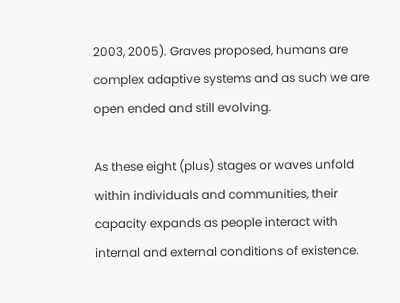2003, 2005). Graves proposed, humans are complex adaptive systems and as such we are open ended and still evolving.

As these eight (plus) stages or waves unfold within individuals and communities, their capacity expands as people interact with internal and external conditions of existence.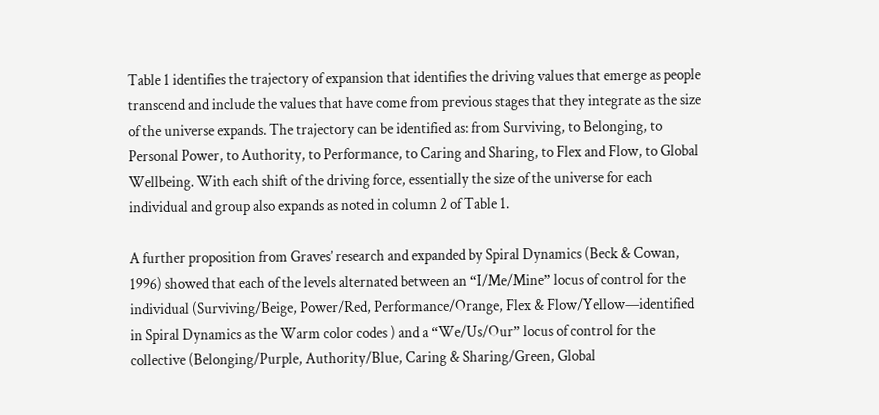Table 1 identifies the trajectory of expansion that identifies the driving values that emerge as people transcend and include the values that have come from previous stages that they integrate as the size of the universe expands. The trajectory can be identified as: from Surviving, to Belonging, to Personal Power, to Authority, to Performance, to Caring and Sharing, to Flex and Flow, to Global Wellbeing. With each shift of the driving force, essentially the size of the universe for each individual and group also expands as noted in column 2 of Table 1.

A further proposition from Graves’ research and expanded by Spiral Dynamics (Beck & Cowan, 1996) showed that each of the levels alternated between an “I/Me/Mine” locus of control for the individual (Surviving/Beige, Power/Red, Performance/Orange, Flex & Flow/Yellow—identified in Spiral Dynamics as the Warm color codes ) and a “We/Us/Our” locus of control for the collective (Belonging/Purple, Authority/Blue, Caring & Sharing/Green, Global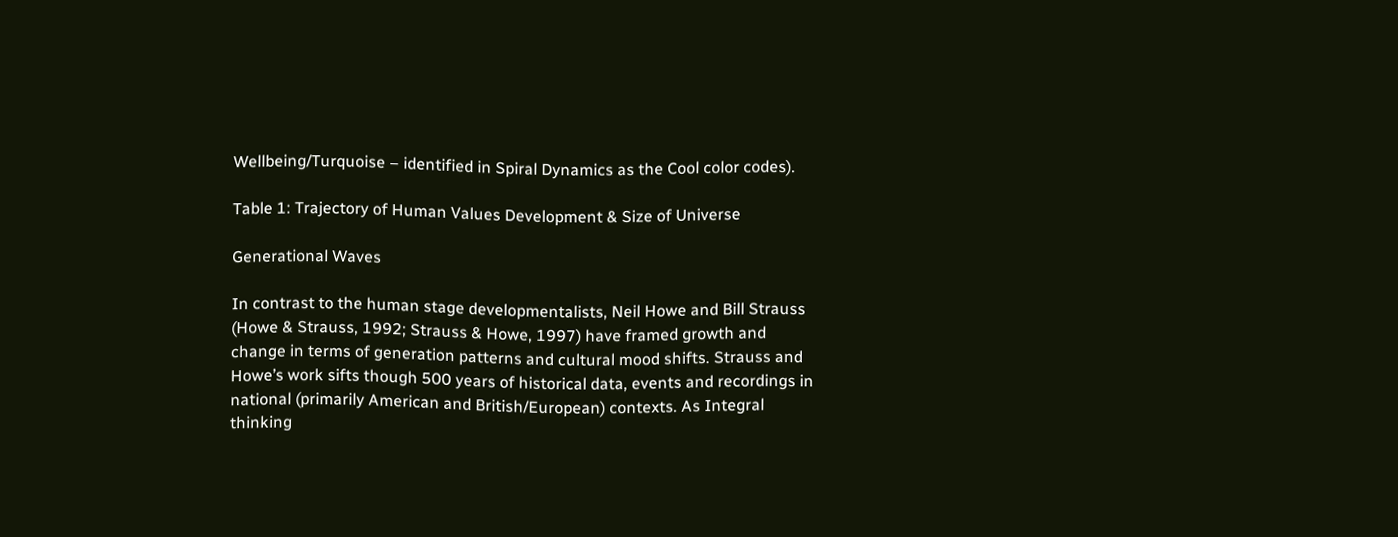Wellbeing/Turquoise – identified in Spiral Dynamics as the Cool color codes).

Table 1: Trajectory of Human Values Development & Size of Universe

Generational Waves

In contrast to the human stage developmentalists, Neil Howe and Bill Strauss (Howe & Strauss, 1992; Strauss & Howe, 1997) have framed growth and change in terms of generation patterns and cultural mood shifts. Strauss and Howe’s work sifts though 500 years of historical data, events and recordings in national (primarily American and British/European) contexts. As Integral thinking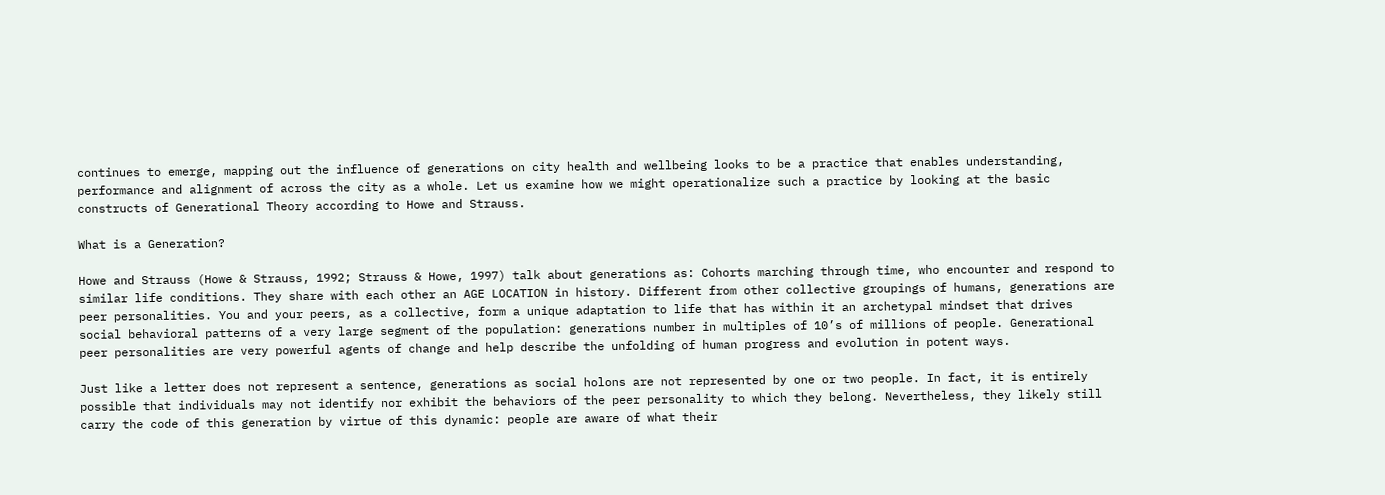continues to emerge, mapping out the influence of generations on city health and wellbeing looks to be a practice that enables understanding, performance and alignment of across the city as a whole. Let us examine how we might operationalize such a practice by looking at the basic constructs of Generational Theory according to Howe and Strauss.

What is a Generation?

Howe and Strauss (Howe & Strauss, 1992; Strauss & Howe, 1997) talk about generations as: Cohorts marching through time, who encounter and respond to similar life conditions. They share with each other an AGE LOCATION in history. Different from other collective groupings of humans, generations are peer personalities. You and your peers, as a collective, form a unique adaptation to life that has within it an archetypal mindset that drives social behavioral patterns of a very large segment of the population: generations number in multiples of 10’s of millions of people. Generational peer personalities are very powerful agents of change and help describe the unfolding of human progress and evolution in potent ways.

Just like a letter does not represent a sentence, generations as social holons are not represented by one or two people. In fact, it is entirely possible that individuals may not identify nor exhibit the behaviors of the peer personality to which they belong. Nevertheless, they likely still carry the code of this generation by virtue of this dynamic: people are aware of what their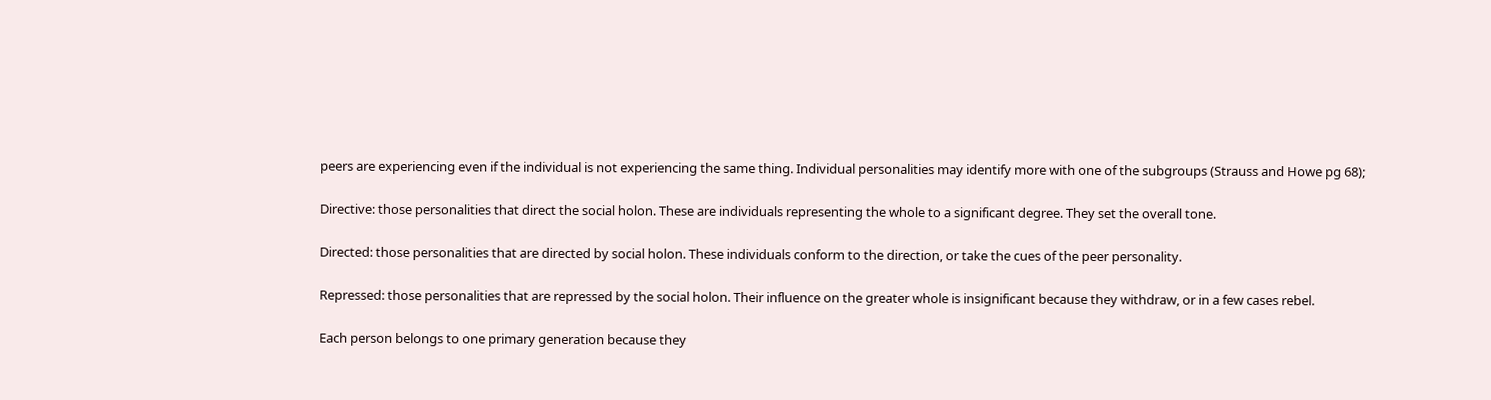peers are experiencing even if the individual is not experiencing the same thing. Individual personalities may identify more with one of the subgroups (Strauss and Howe pg 68);

Directive: those personalities that direct the social holon. These are individuals representing the whole to a significant degree. They set the overall tone.

Directed: those personalities that are directed by social holon. These individuals conform to the direction, or take the cues of the peer personality.

Repressed: those personalities that are repressed by the social holon. Their influence on the greater whole is insignificant because they withdraw, or in a few cases rebel.

Each person belongs to one primary generation because they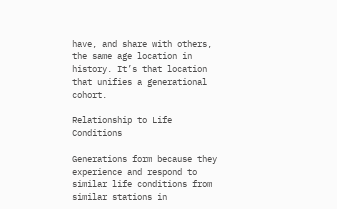have, and share with others, the same age location in history. It’s that location that unifies a generational cohort.

Relationship to Life Conditions

Generations form because they experience and respond to similar life conditions from similar stations in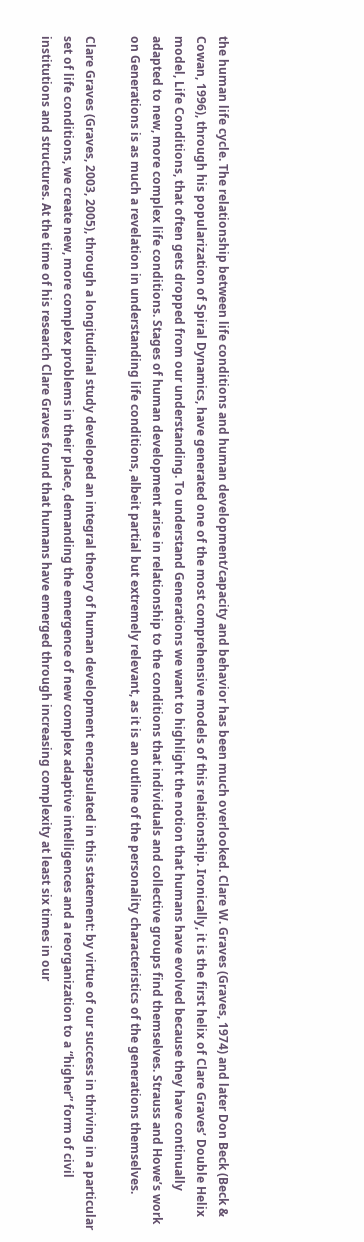the human life cycle. The relationship between life conditions and human development/capacity and behavior has been much overlooked. Clare W. Graves (Graves, 1974) and later Don Beck (Beck & Cowan, 1996), through his popularization of Spiral Dynamics, have generated one of the most comprehensive models of this relationship. Ironically, it is the first helix of Clare Graves’ Double Helix model, Life Conditions, that often gets dropped from our understanding. To understand Generations we want to highlight the notion that humans have evolved because they have continually adapted to new, more complex life conditions. Stages of human development arise in relationship to the conditions that individuals and collective groups find themselves. Strauss and Howe’s work on Generations is as much a revelation in understanding life conditions, albeit partial but extremely relevant, as it is an outline of the personality characteristics of the generations themselves.

Clare Graves (Graves, 2003, 2005), through a longitudinal study developed an integral theory of human development encapsulated in this statement: by virtue of our success in thriving in a particular set of life conditions, we create new, more complex problems in their place, demanding the emergence of new complex adaptive intelligences and a reorganization to a “higher” form of civil institutions and structures. At the time of his research Clare Graves found that humans have emerged through increasing complexity at least six times in our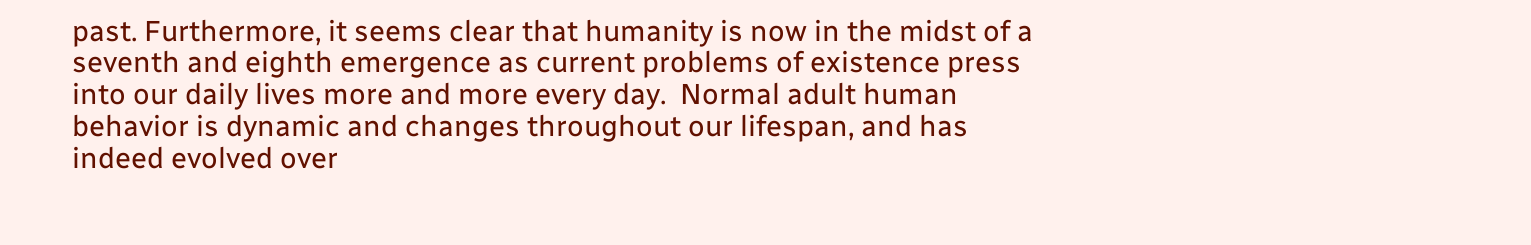past. Furthermore, it seems clear that humanity is now in the midst of a seventh and eighth emergence as current problems of existence press into our daily lives more and more every day.  Normal adult human behavior is dynamic and changes throughout our lifespan, and has indeed evolved over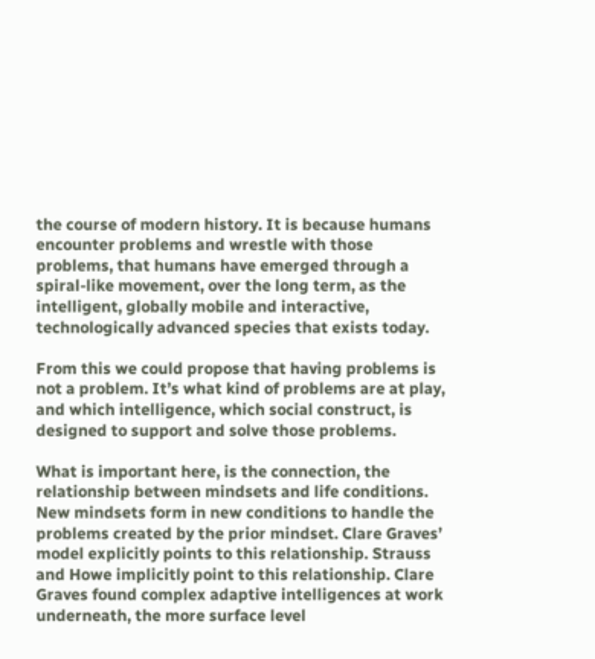the course of modern history. It is because humans encounter problems and wrestle with those problems, that humans have emerged through a spiral-like movement, over the long term, as the intelligent, globally mobile and interactive, technologically advanced species that exists today.

From this we could propose that having problems is not a problem. It’s what kind of problems are at play, and which intelligence, which social construct, is designed to support and solve those problems.

What is important here, is the connection, the relationship between mindsets and life conditions. New mindsets form in new conditions to handle the problems created by the prior mindset. Clare Graves’ model explicitly points to this relationship. Strauss and Howe implicitly point to this relationship. Clare Graves found complex adaptive intelligences at work underneath, the more surface level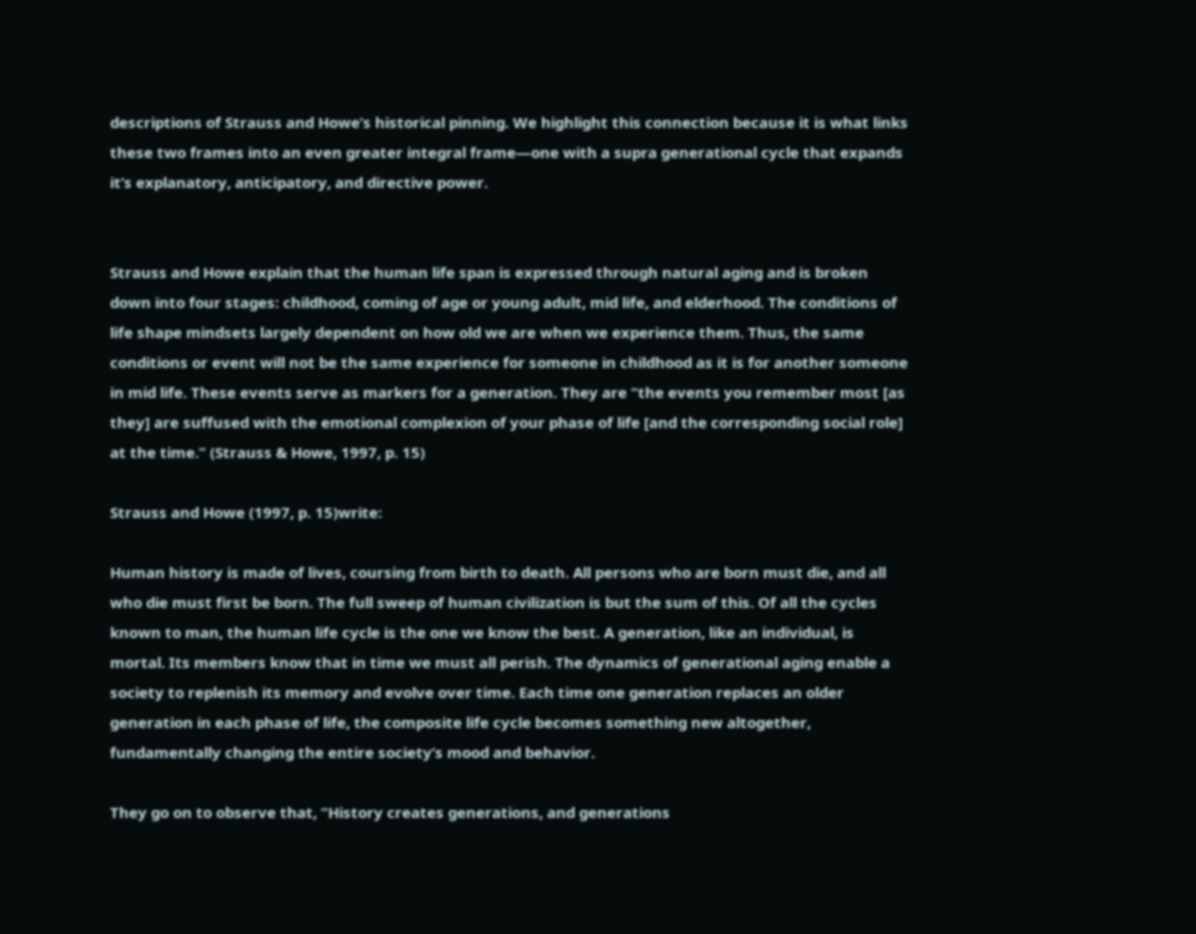descriptions of Strauss and Howe’s historical pinning. We highlight this connection because it is what links these two frames into an even greater integral frame—one with a supra generational cycle that expands it’s explanatory, anticipatory, and directive power.


Strauss and Howe explain that the human life span is expressed through natural aging and is broken down into four stages: childhood, coming of age or young adult, mid life, and elderhood. The conditions of life shape mindsets largely dependent on how old we are when we experience them. Thus, the same conditions or event will not be the same experience for someone in childhood as it is for another someone in mid life. These events serve as markers for a generation. They are “the events you remember most [as they] are suffused with the emotional complexion of your phase of life [and the corresponding social role] at the time.” (Strauss & Howe, 1997, p. 15)

Strauss and Howe (1997, p. 15)write:

Human history is made of lives, coursing from birth to death. All persons who are born must die, and all who die must first be born. The full sweep of human civilization is but the sum of this. Of all the cycles known to man, the human life cycle is the one we know the best. A generation, like an individual, is mortal. Its members know that in time we must all perish. The dynamics of generational aging enable a society to replenish its memory and evolve over time. Each time one generation replaces an older generation in each phase of life, the composite life cycle becomes something new altogether, fundamentally changing the entire society’s mood and behavior.

They go on to observe that, “History creates generations, and generations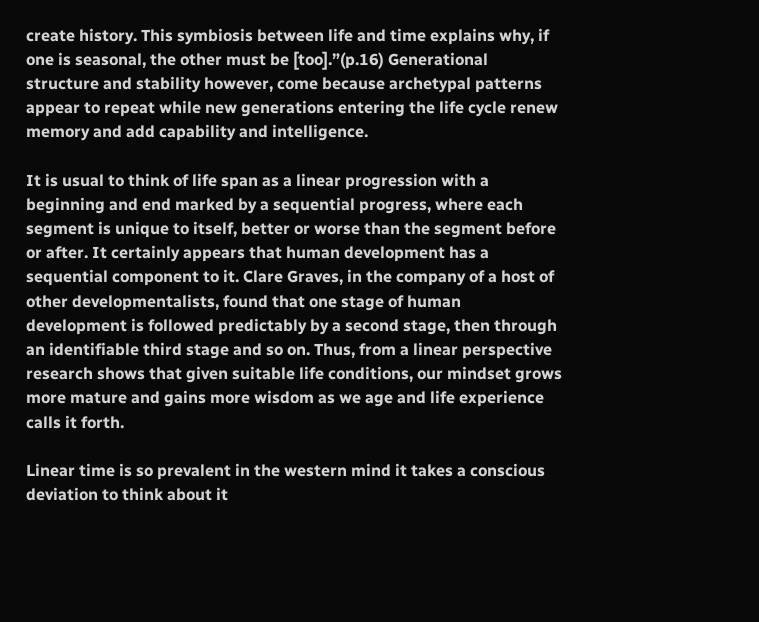create history. This symbiosis between life and time explains why, if one is seasonal, the other must be [too].”(p.16) Generational structure and stability however, come because archetypal patterns appear to repeat while new generations entering the life cycle renew memory and add capability and intelligence.

It is usual to think of life span as a linear progression with a beginning and end marked by a sequential progress, where each segment is unique to itself, better or worse than the segment before or after. It certainly appears that human development has a sequential component to it. Clare Graves, in the company of a host of other developmentalists, found that one stage of human development is followed predictably by a second stage, then through an identifiable third stage and so on. Thus, from a linear perspective research shows that given suitable life conditions, our mindset grows more mature and gains more wisdom as we age and life experience calls it forth.

Linear time is so prevalent in the western mind it takes a conscious deviation to think about it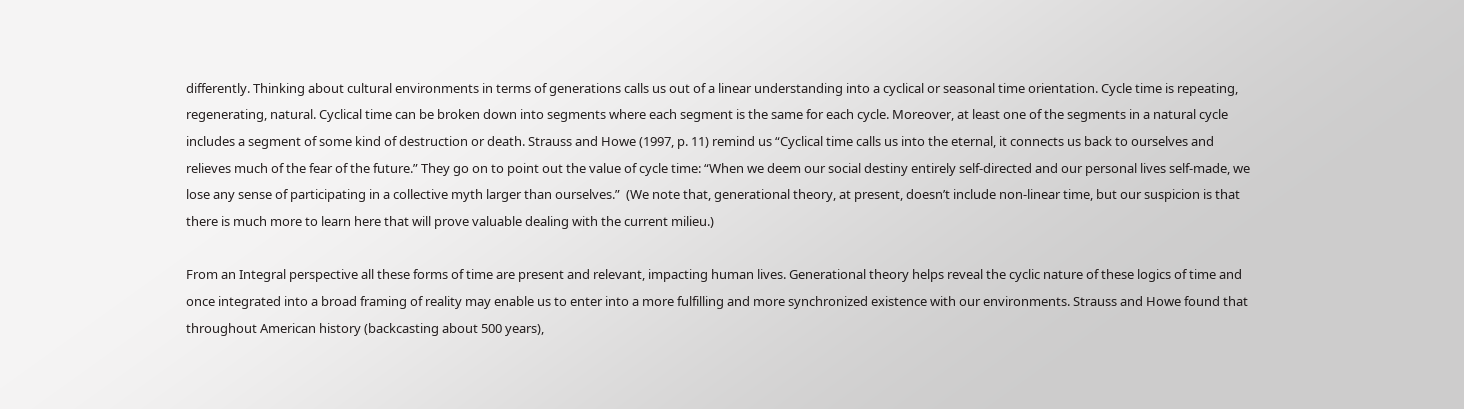differently. Thinking about cultural environments in terms of generations calls us out of a linear understanding into a cyclical or seasonal time orientation. Cycle time is repeating, regenerating, natural. Cyclical time can be broken down into segments where each segment is the same for each cycle. Moreover, at least one of the segments in a natural cycle includes a segment of some kind of destruction or death. Strauss and Howe (1997, p. 11) remind us “Cyclical time calls us into the eternal, it connects us back to ourselves and relieves much of the fear of the future.” They go on to point out the value of cycle time: “When we deem our social destiny entirely self-directed and our personal lives self-made, we lose any sense of participating in a collective myth larger than ourselves.”  (We note that, generational theory, at present, doesn’t include non-linear time, but our suspicion is that there is much more to learn here that will prove valuable dealing with the current milieu.)

From an Integral perspective all these forms of time are present and relevant, impacting human lives. Generational theory helps reveal the cyclic nature of these logics of time and once integrated into a broad framing of reality may enable us to enter into a more fulfilling and more synchronized existence with our environments. Strauss and Howe found that throughout American history (backcasting about 500 years),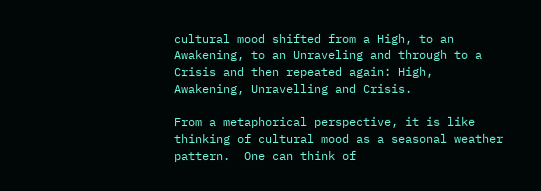cultural mood shifted from a High, to an Awakening, to an Unraveling and through to a Crisis and then repeated again: High, Awakening, Unravelling and Crisis.

From a metaphorical perspective, it is like thinking of cultural mood as a seasonal weather pattern.  One can think of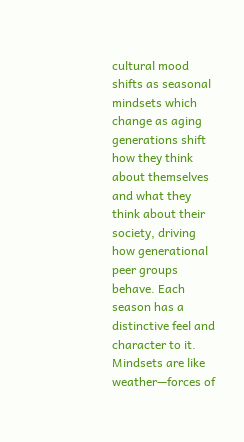cultural mood shifts as seasonal mindsets which change as aging generations shift how they think about themselves and what they think about their society, driving how generational peer groups behave. Each season has a distinctive feel and character to it. Mindsets are like weather—forces of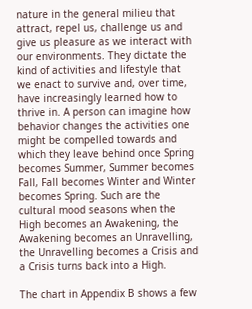nature in the general milieu that attract, repel us, challenge us and give us pleasure as we interact with our environments. They dictate the kind of activities and lifestyle that we enact to survive and, over time, have increasingly learned how to thrive in. A person can imagine how behavior changes the activities one might be compelled towards and which they leave behind once Spring becomes Summer, Summer becomes Fall, Fall becomes Winter and Winter becomes Spring. Such are the cultural mood seasons when the High becomes an Awakening, the Awakening becomes an Unravelling, the Unravelling becomes a Crisis and a Crisis turns back into a High.

The chart in Appendix B shows a few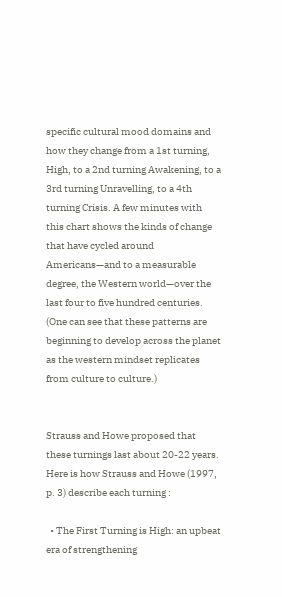specific cultural mood domains and how they change from a 1st turning, High, to a 2nd turning Awakening, to a 3rd turning Unravelling, to a 4th turning Crisis. A few minutes with this chart shows the kinds of change that have cycled around Americans—and to a measurable degree, the Western world—over the last four to five hundred centuries. (One can see that these patterns are beginning to develop across the planet as the western mindset replicates from culture to culture.)


Strauss and Howe proposed that these turnings last about 20-22 years. Here is how Strauss and Howe (1997, p. 3) describe each turning :

  • The First Turning is High: an upbeat era of strengthening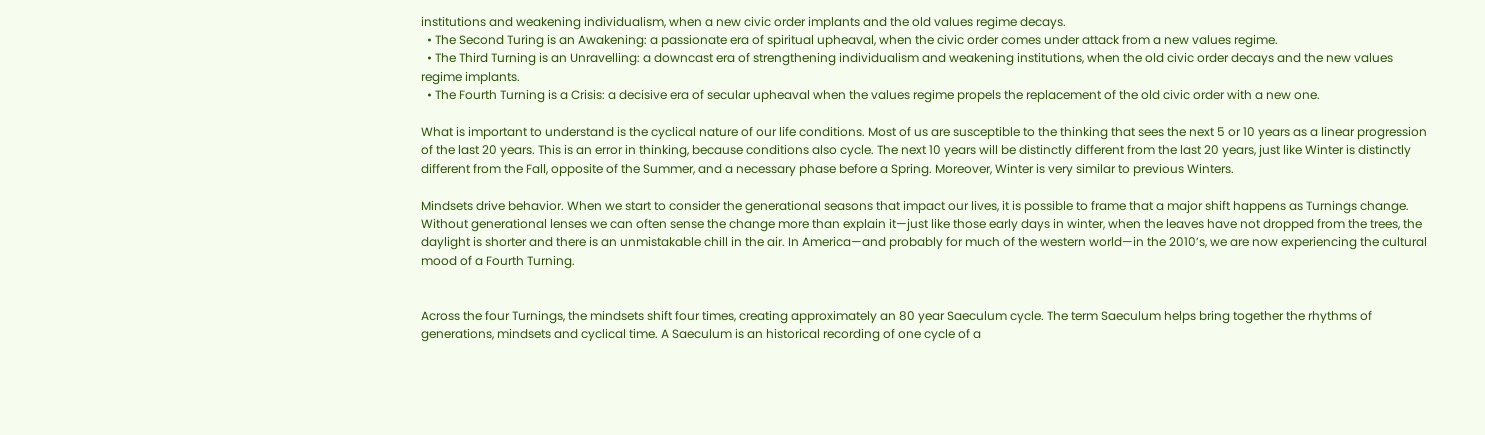institutions and weakening individualism, when a new civic order implants and the old values regime decays.
  • The Second Turing is an Awakening: a passionate era of spiritual upheaval, when the civic order comes under attack from a new values regime.
  • The Third Turning is an Unravelling: a downcast era of strengthening individualism and weakening institutions, when the old civic order decays and the new values regime implants.
  • The Fourth Turning is a Crisis: a decisive era of secular upheaval when the values regime propels the replacement of the old civic order with a new one.

What is important to understand is the cyclical nature of our life conditions. Most of us are susceptible to the thinking that sees the next 5 or 10 years as a linear progression of the last 20 years. This is an error in thinking, because conditions also cycle. The next 10 years will be distinctly different from the last 20 years, just like Winter is distinctly different from the Fall, opposite of the Summer, and a necessary phase before a Spring. Moreover, Winter is very similar to previous Winters.

Mindsets drive behavior. When we start to consider the generational seasons that impact our lives, it is possible to frame that a major shift happens as Turnings change. Without generational lenses we can often sense the change more than explain it—just like those early days in winter, when the leaves have not dropped from the trees, the daylight is shorter and there is an unmistakable chill in the air. In America—and probably for much of the western world—in the 2010’s, we are now experiencing the cultural mood of a Fourth Turning.


Across the four Turnings, the mindsets shift four times, creating approximately an 80 year Saeculum cycle. The term Saeculum helps bring together the rhythms of generations, mindsets and cyclical time. A Saeculum is an historical recording of one cycle of a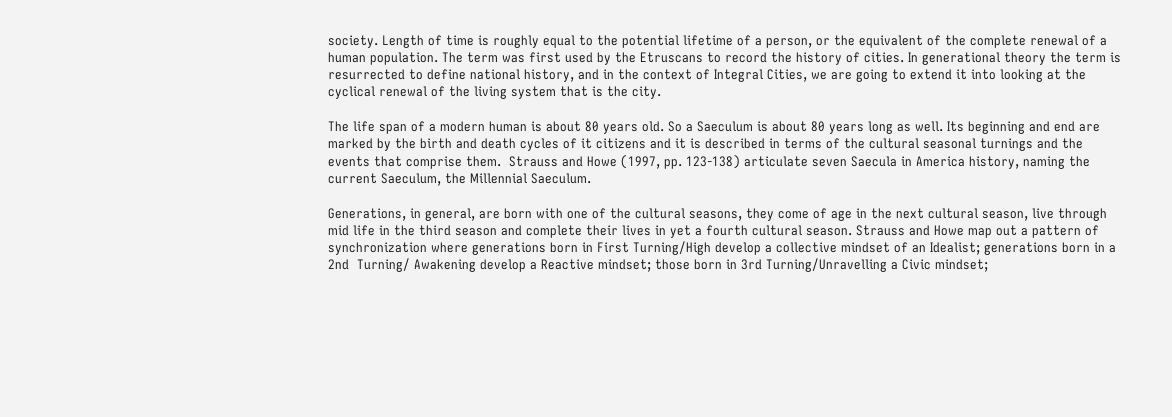society. Length of time is roughly equal to the potential lifetime of a person, or the equivalent of the complete renewal of a human population. The term was first used by the Etruscans to record the history of cities. In generational theory the term is resurrected to define national history, and in the context of Integral Cities, we are going to extend it into looking at the cyclical renewal of the living system that is the city.

The life span of a modern human is about 80 years old. So a Saeculum is about 80 years long as well. Its beginning and end are marked by the birth and death cycles of it citizens and it is described in terms of the cultural seasonal turnings and the events that comprise them.  Strauss and Howe (1997, pp. 123-138) articulate seven Saecula in America history, naming the current Saeculum, the Millennial Saeculum.

Generations, in general, are born with one of the cultural seasons, they come of age in the next cultural season, live through mid life in the third season and complete their lives in yet a fourth cultural season. Strauss and Howe map out a pattern of synchronization where generations born in First Turning/High develop a collective mindset of an Idealist; generations born in a 2nd  Turning/ Awakening develop a Reactive mindset; those born in 3rd Turning/Unravelling a Civic mindset;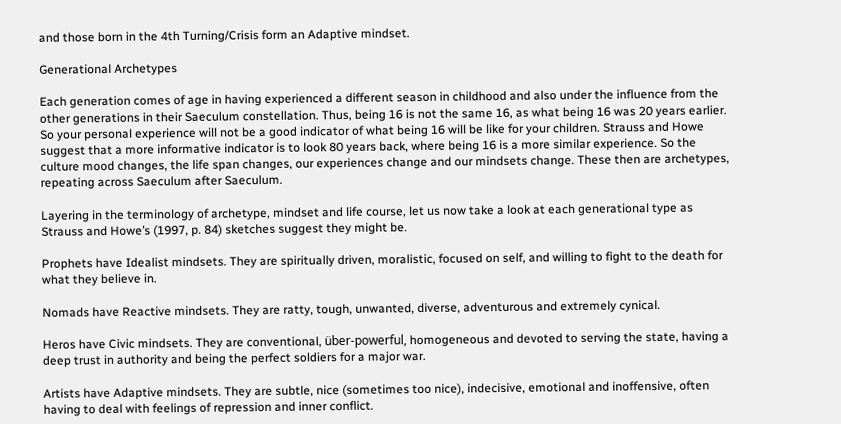and those born in the 4th Turning/Crisis form an Adaptive mindset.

Generational Archetypes

Each generation comes of age in having experienced a different season in childhood and also under the influence from the other generations in their Saeculum constellation. Thus, being 16 is not the same 16, as what being 16 was 20 years earlier. So your personal experience will not be a good indicator of what being 16 will be like for your children. Strauss and Howe suggest that a more informative indicator is to look 80 years back, where being 16 is a more similar experience. So the culture mood changes, the life span changes, our experiences change and our mindsets change. These then are archetypes, repeating across Saeculum after Saeculum.

Layering in the terminology of archetype, mindset and life course, let us now take a look at each generational type as Strauss and Howe’s (1997, p. 84) sketches suggest they might be.

Prophets have Idealist mindsets. They are spiritually driven, moralistic, focused on self, and willing to fight to the death for what they believe in.

Nomads have Reactive mindsets. They are ratty, tough, unwanted, diverse, adventurous and extremely cynical.

Heros have Civic mindsets. They are conventional, über-powerful, homogeneous and devoted to serving the state, having a deep trust in authority and being the perfect soldiers for a major war.

Artists have Adaptive mindsets. They are subtle, nice (sometimes too nice), indecisive, emotional and inoffensive, often having to deal with feelings of repression and inner conflict.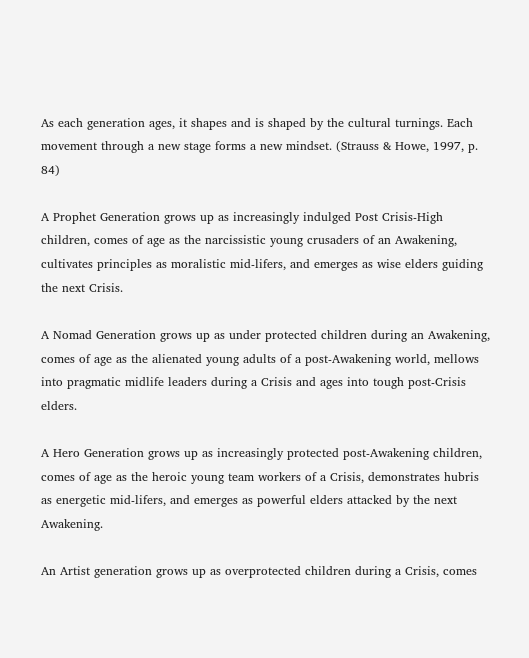As each generation ages, it shapes and is shaped by the cultural turnings. Each movement through a new stage forms a new mindset. (Strauss & Howe, 1997, p. 84)

A Prophet Generation grows up as increasingly indulged Post Crisis-High children, comes of age as the narcissistic young crusaders of an Awakening, cultivates principles as moralistic mid-lifers, and emerges as wise elders guiding the next Crisis.

A Nomad Generation grows up as under protected children during an Awakening, comes of age as the alienated young adults of a post-Awakening world, mellows into pragmatic midlife leaders during a Crisis and ages into tough post-Crisis elders.

A Hero Generation grows up as increasingly protected post-Awakening children, comes of age as the heroic young team workers of a Crisis, demonstrates hubris as energetic mid-lifers, and emerges as powerful elders attacked by the next Awakening.

An Artist generation grows up as overprotected children during a Crisis, comes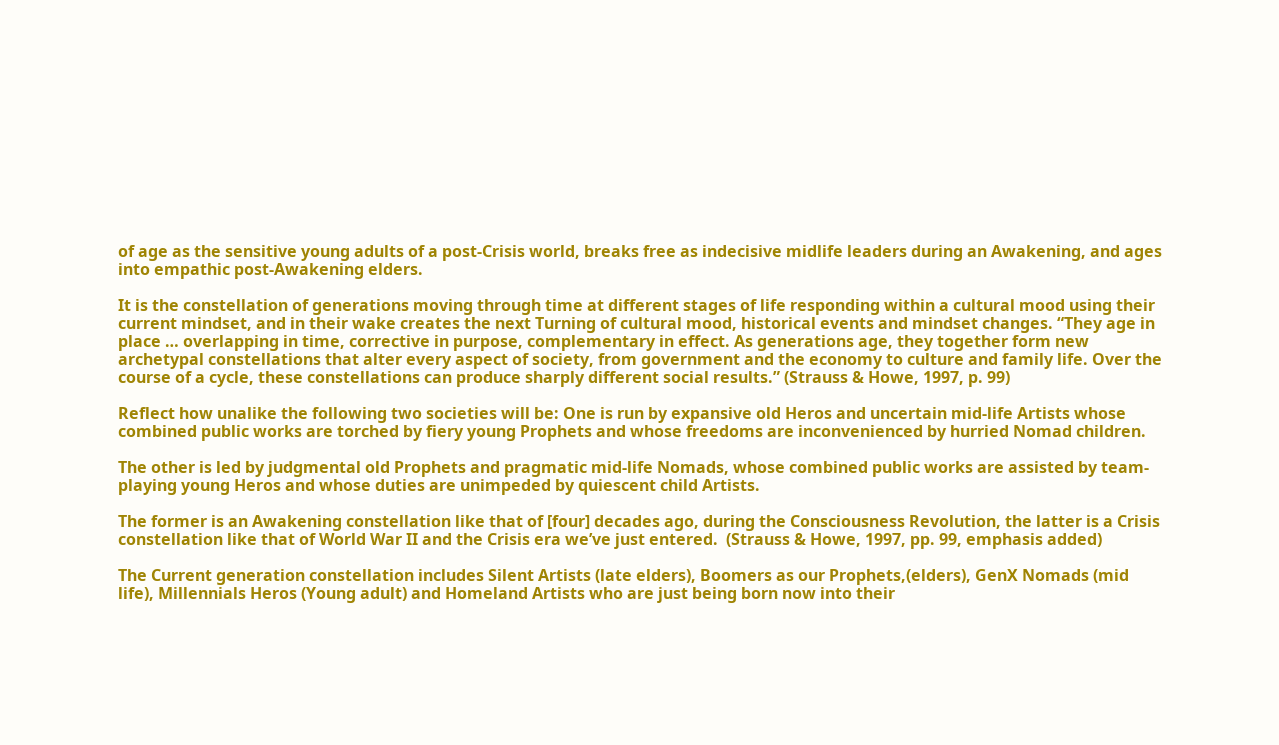of age as the sensitive young adults of a post-Crisis world, breaks free as indecisive midlife leaders during an Awakening, and ages into empathic post-Awakening elders.

It is the constellation of generations moving through time at different stages of life responding within a cultural mood using their current mindset, and in their wake creates the next Turning of cultural mood, historical events and mindset changes. “They age in place … overlapping in time, corrective in purpose, complementary in effect. As generations age, they together form new archetypal constellations that alter every aspect of society, from government and the economy to culture and family life. Over the course of a cycle, these constellations can produce sharply different social results.” (Strauss & Howe, 1997, p. 99)

Reflect how unalike the following two societies will be: One is run by expansive old Heros and uncertain mid-life Artists whose combined public works are torched by fiery young Prophets and whose freedoms are inconvenienced by hurried Nomad children.

The other is led by judgmental old Prophets and pragmatic mid-life Nomads, whose combined public works are assisted by team-playing young Heros and whose duties are unimpeded by quiescent child Artists.

The former is an Awakening constellation like that of [four] decades ago, during the Consciousness Revolution, the latter is a Crisis constellation like that of World War II and the Crisis era we’ve just entered.  (Strauss & Howe, 1997, pp. 99, emphasis added)

The Current generation constellation includes Silent Artists (late elders), Boomers as our Prophets,(elders), GenX Nomads (mid life), Millennials Heros (Young adult) and Homeland Artists who are just being born now into their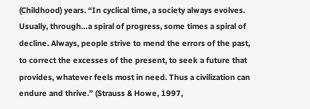(Childhood) years. “In cyclical time, a society always evolves. Usually, through…a spiral of progress, some times a spiral of decline. Always, people strive to mend the errors of the past, to correct the excesses of the present, to seek a future that provides, whatever feels most in need. Thus a civilization can endure and thrive.” (Strauss & Howe, 1997,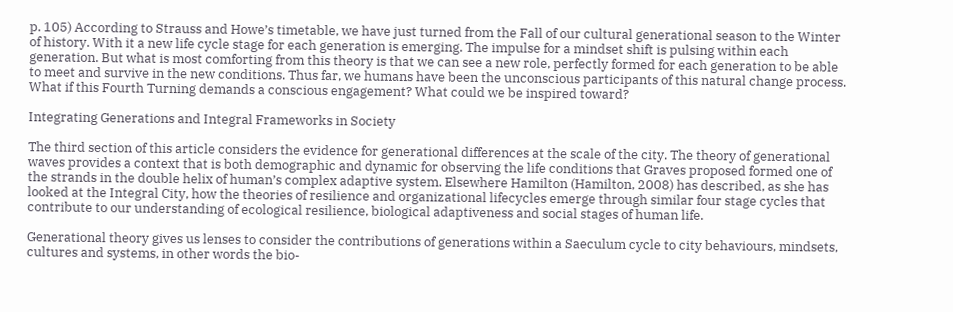p. 105) According to Strauss and Howe’s timetable, we have just turned from the Fall of our cultural generational season to the Winter of history. With it a new life cycle stage for each generation is emerging. The impulse for a mindset shift is pulsing within each generation. But what is most comforting from this theory is that we can see a new role, perfectly formed for each generation to be able to meet and survive in the new conditions. Thus far, we humans have been the unconscious participants of this natural change process. What if this Fourth Turning demands a conscious engagement? What could we be inspired toward?

Integrating Generations and Integral Frameworks in Society

The third section of this article considers the evidence for generational differences at the scale of the city. The theory of generational waves provides a context that is both demographic and dynamic for observing the life conditions that Graves proposed formed one of the strands in the double helix of human’s complex adaptive system. Elsewhere Hamilton (Hamilton, 2008) has described, as she has looked at the Integral City, how the theories of resilience and organizational lifecycles emerge through similar four stage cycles that contribute to our understanding of ecological resilience, biological adaptiveness and social stages of human life.

Generational theory gives us lenses to consider the contributions of generations within a Saeculum cycle to city behaviours, mindsets, cultures and systems, in other words the bio-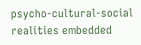psycho-cultural-social realities embedded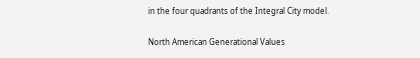in the four quadrants of the Integral City model.

North American Generational Values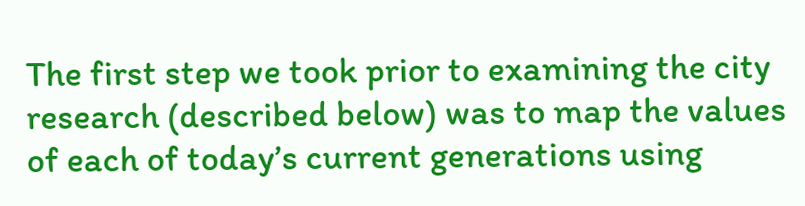The first step we took prior to examining the city research (described below) was to map the values of each of today’s current generations using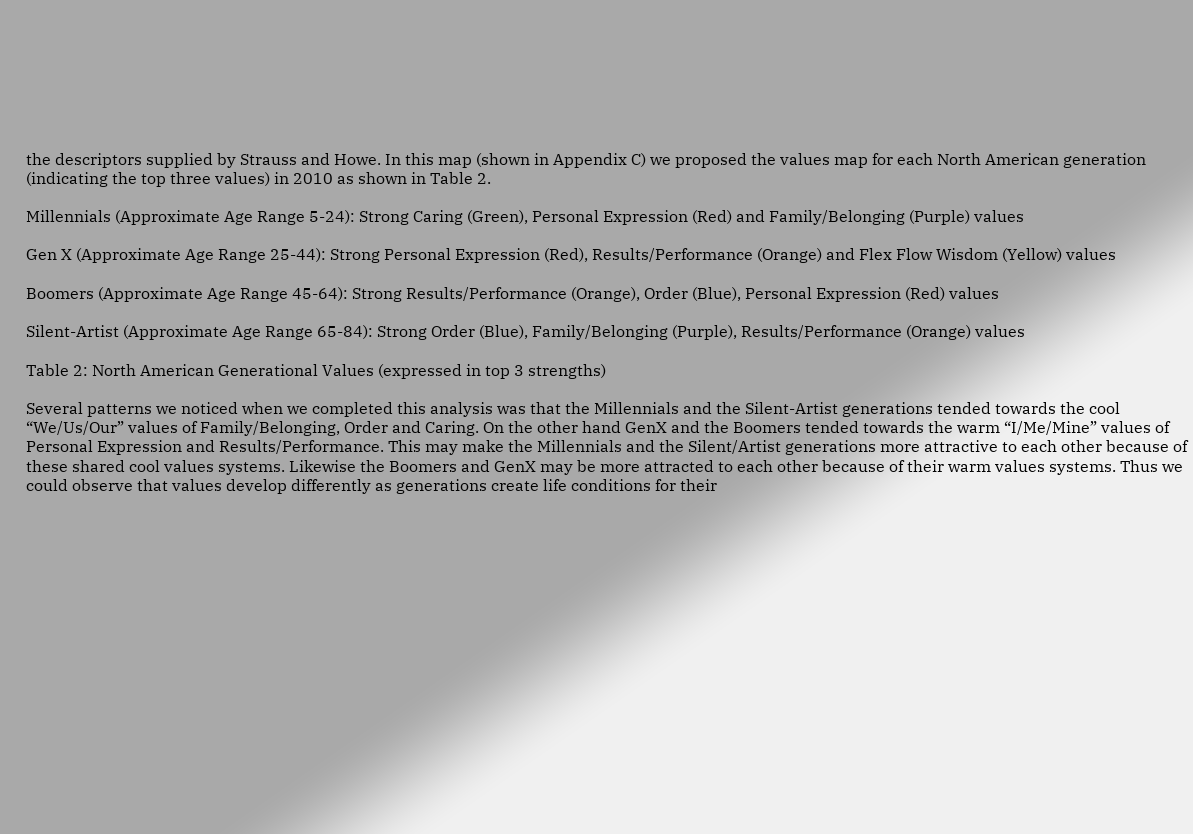the descriptors supplied by Strauss and Howe. In this map (shown in Appendix C) we proposed the values map for each North American generation (indicating the top three values) in 2010 as shown in Table 2.

Millennials (Approximate Age Range 5-24): Strong Caring (Green), Personal Expression (Red) and Family/Belonging (Purple) values

Gen X (Approximate Age Range 25-44): Strong Personal Expression (Red), Results/Performance (Orange) and Flex Flow Wisdom (Yellow) values

Boomers (Approximate Age Range 45-64): Strong Results/Performance (Orange), Order (Blue), Personal Expression (Red) values

Silent-Artist (Approximate Age Range 65-84): Strong Order (Blue), Family/Belonging (Purple), Results/Performance (Orange) values

Table 2: North American Generational Values (expressed in top 3 strengths)

Several patterns we noticed when we completed this analysis was that the Millennials and the Silent-Artist generations tended towards the cool “We/Us/Our” values of Family/Belonging, Order and Caring. On the other hand GenX and the Boomers tended towards the warm “I/Me/Mine” values of Personal Expression and Results/Performance. This may make the Millennials and the Silent/Artist generations more attractive to each other because of these shared cool values systems. Likewise the Boomers and GenX may be more attracted to each other because of their warm values systems. Thus we could observe that values develop differently as generations create life conditions for their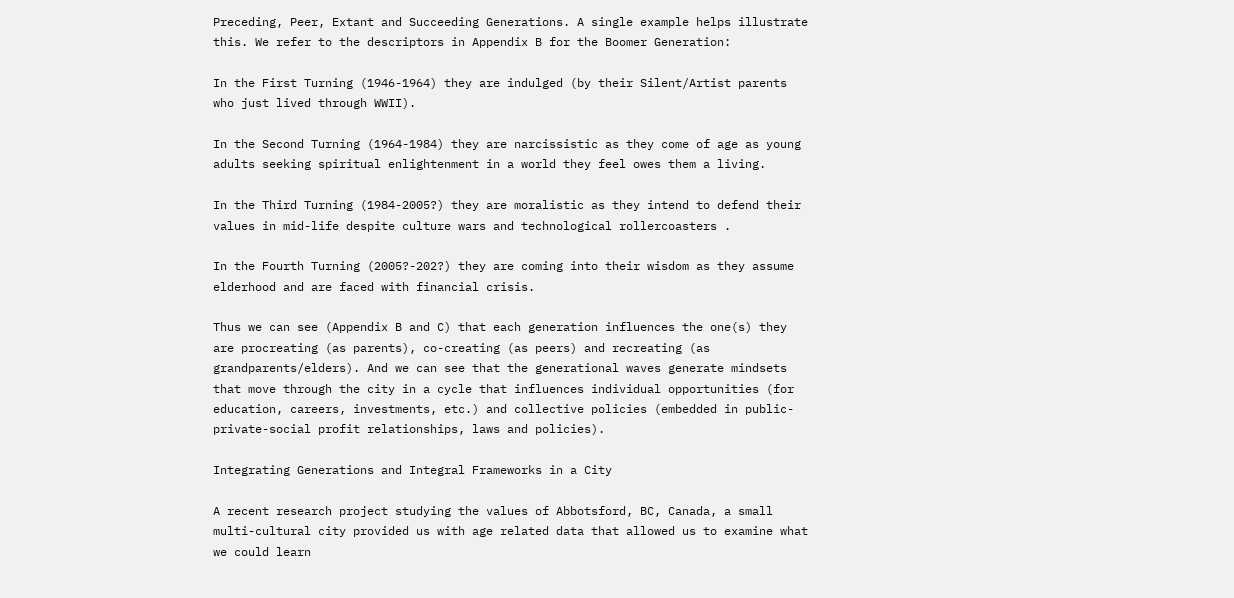Preceding, Peer, Extant and Succeeding Generations. A single example helps illustrate this. We refer to the descriptors in Appendix B for the Boomer Generation:

In the First Turning (1946-1964) they are indulged (by their Silent/Artist parents who just lived through WWII).

In the Second Turning (1964-1984) they are narcissistic as they come of age as young adults seeking spiritual enlightenment in a world they feel owes them a living.

In the Third Turning (1984-2005?) they are moralistic as they intend to defend their values in mid-life despite culture wars and technological rollercoasters .

In the Fourth Turning (2005?-202?) they are coming into their wisdom as they assume elderhood and are faced with financial crisis.

Thus we can see (Appendix B and C) that each generation influences the one(s) they are procreating (as parents), co-creating (as peers) and recreating (as grandparents/elders). And we can see that the generational waves generate mindsets that move through the city in a cycle that influences individual opportunities (for education, careers, investments, etc.) and collective policies (embedded in public-private-social profit relationships, laws and policies).

Integrating Generations and Integral Frameworks in a City

A recent research project studying the values of Abbotsford, BC, Canada, a small multi-cultural city provided us with age related data that allowed us to examine what we could learn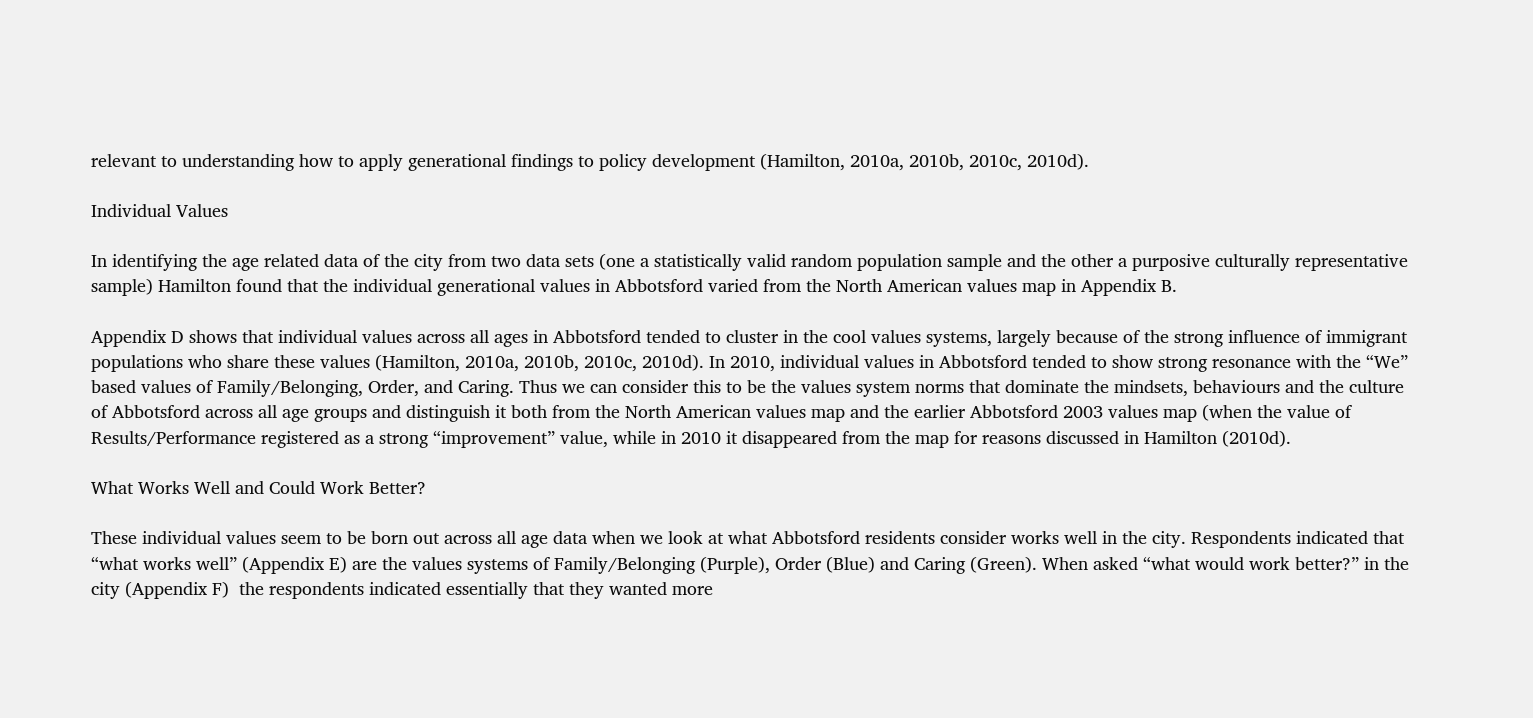relevant to understanding how to apply generational findings to policy development (Hamilton, 2010a, 2010b, 2010c, 2010d).

Individual Values

In identifying the age related data of the city from two data sets (one a statistically valid random population sample and the other a purposive culturally representative sample) Hamilton found that the individual generational values in Abbotsford varied from the North American values map in Appendix B.

Appendix D shows that individual values across all ages in Abbotsford tended to cluster in the cool values systems, largely because of the strong influence of immigrant populations who share these values (Hamilton, 2010a, 2010b, 2010c, 2010d). In 2010, individual values in Abbotsford tended to show strong resonance with the “We” based values of Family/Belonging, Order, and Caring. Thus we can consider this to be the values system norms that dominate the mindsets, behaviours and the culture of Abbotsford across all age groups and distinguish it both from the North American values map and the earlier Abbotsford 2003 values map (when the value of Results/Performance registered as a strong “improvement” value, while in 2010 it disappeared from the map for reasons discussed in Hamilton (2010d).

What Works Well and Could Work Better?

These individual values seem to be born out across all age data when we look at what Abbotsford residents consider works well in the city. Respondents indicated that “what works well” (Appendix E) are the values systems of Family/Belonging (Purple), Order (Blue) and Caring (Green). When asked “what would work better?” in the city (Appendix F)  the respondents indicated essentially that they wanted more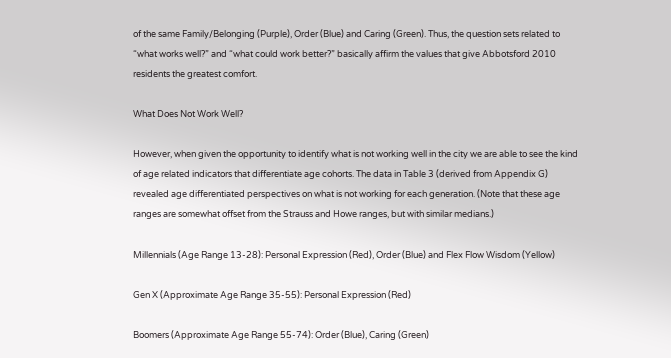of the same Family/Belonging (Purple), Order (Blue) and Caring (Green). Thus, the question sets related to “what works well?” and “what could work better?” basically affirm the values that give Abbotsford 2010 residents the greatest comfort.

What Does Not Work Well?

However, when given the opportunity to identify what is not working well in the city we are able to see the kind of age related indicators that differentiate age cohorts. The data in Table 3 (derived from Appendix G) revealed age differentiated perspectives on what is not working for each generation. (Note that these age ranges are somewhat offset from the Strauss and Howe ranges, but with similar medians.)

Millennials (Age Range 13-28): Personal Expression (Red), Order (Blue) and Flex Flow Wisdom (Yellow)

Gen X (Approximate Age Range 35-55): Personal Expression (Red)

Boomers (Approximate Age Range 55-74): Order (Blue), Caring (Green)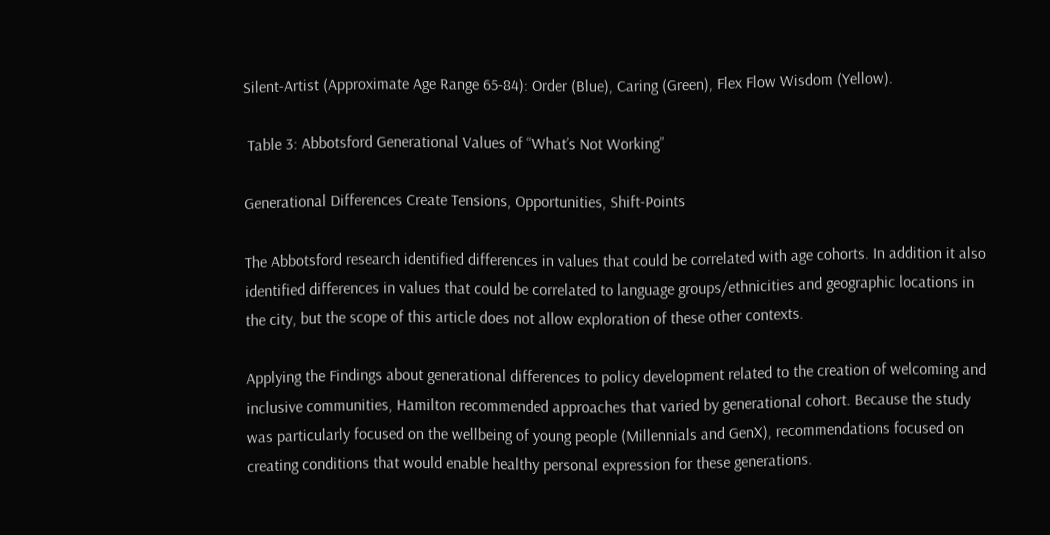Silent-Artist (Approximate Age Range 65-84): Order (Blue), Caring (Green), Flex Flow Wisdom (Yellow).

 Table 3: Abbotsford Generational Values of “What’s Not Working”

Generational Differences Create Tensions, Opportunities, Shift-Points

The Abbotsford research identified differences in values that could be correlated with age cohorts. In addition it also identified differences in values that could be correlated to language groups/ethnicities and geographic locations in the city, but the scope of this article does not allow exploration of these other contexts.

Applying the Findings about generational differences to policy development related to the creation of welcoming and inclusive communities, Hamilton recommended approaches that varied by generational cohort. Because the study was particularly focused on the wellbeing of young people (Millennials and GenX), recommendations focused on creating conditions that would enable healthy personal expression for these generations.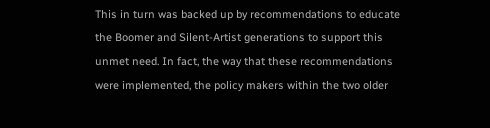This in turn was backed up by recommendations to educate the Boomer and Silent-Artist generations to support this unmet need. In fact, the way that these recommendations were implemented, the policy makers within the two older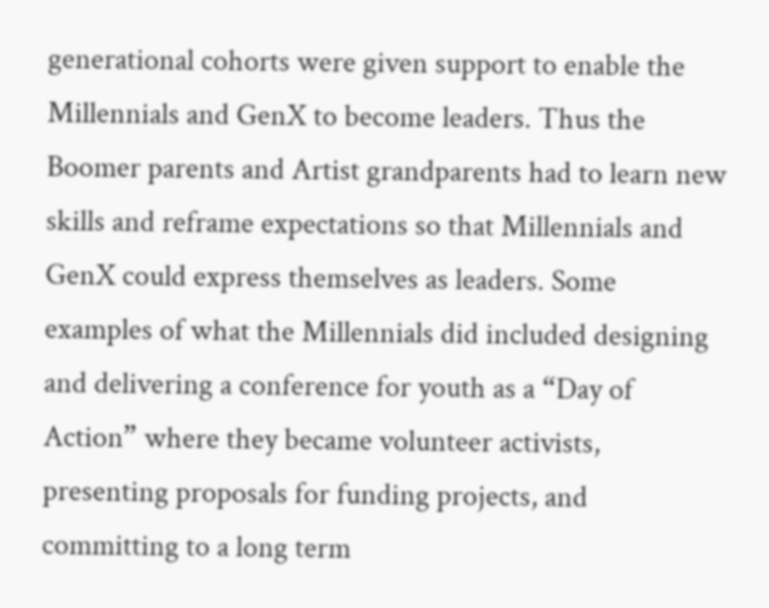generational cohorts were given support to enable the Millennials and GenX to become leaders. Thus the Boomer parents and Artist grandparents had to learn new skills and reframe expectations so that Millennials and GenX could express themselves as leaders. Some examples of what the Millennials did included designing and delivering a conference for youth as a “Day of Action” where they became volunteer activists, presenting proposals for funding projects, and committing to a long term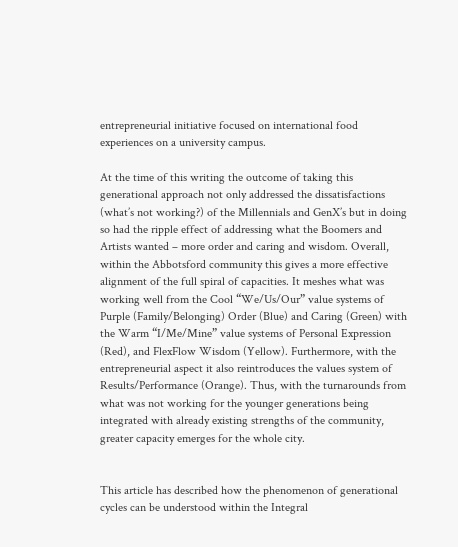entrepreneurial initiative focused on international food experiences on a university campus.

At the time of this writing the outcome of taking this generational approach not only addressed the dissatisfactions (what’s not working?) of the Millennials and GenX’s but in doing so had the ripple effect of addressing what the Boomers and Artists wanted – more order and caring and wisdom. Overall, within the Abbotsford community this gives a more effective alignment of the full spiral of capacities. It meshes what was working well from the Cool “We/Us/Our” value systems of Purple (Family/Belonging) Order (Blue) and Caring (Green) with the Warm “I/Me/Mine” value systems of Personal Expression (Red), and FlexFlow Wisdom (Yellow). Furthermore, with the entrepreneurial aspect it also reintroduces the values system of Results/Performance (Orange). Thus, with the turnarounds from what was not working for the younger generations being integrated with already existing strengths of the community, greater capacity emerges for the whole city.


This article has described how the phenomenon of generational cycles can be understood within the Integral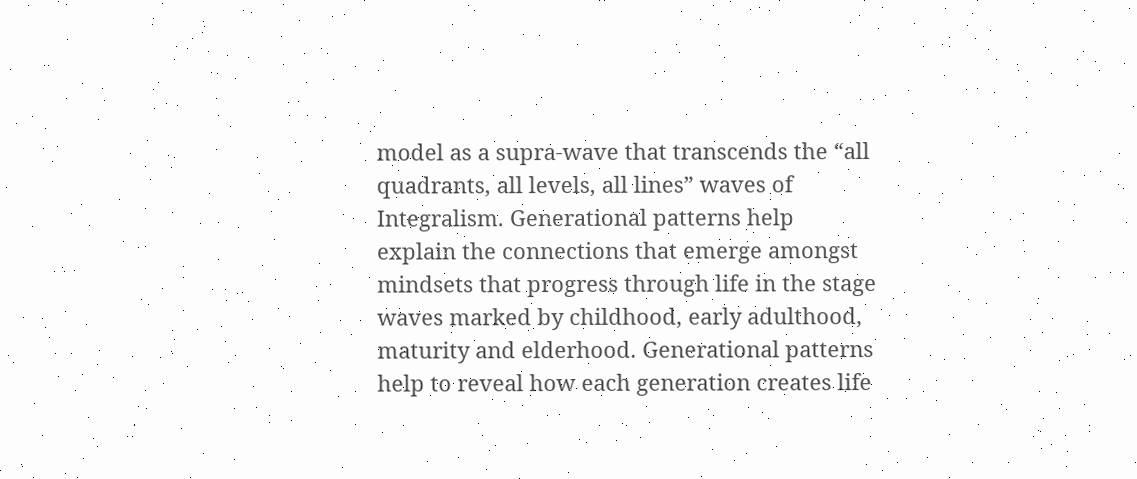model as a supra-wave that transcends the “all quadrants, all levels, all lines” waves of Integralism. Generational patterns help explain the connections that emerge amongst mindsets that progress through life in the stage waves marked by childhood, early adulthood, maturity and elderhood. Generational patterns help to reveal how each generation creates life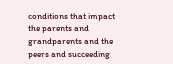conditions that impact the parents and grandparents and the peers and succeeding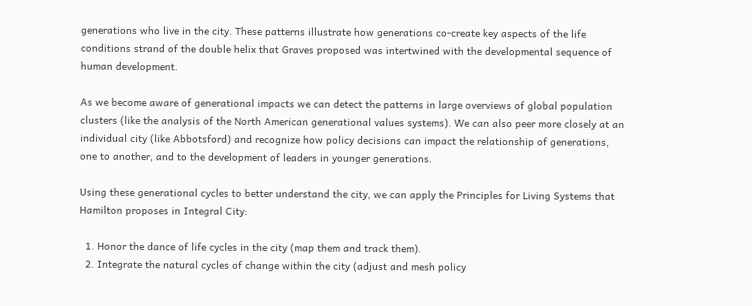generations who live in the city. These patterns illustrate how generations co-create key aspects of the life conditions strand of the double helix that Graves proposed was intertwined with the developmental sequence of human development.

As we become aware of generational impacts we can detect the patterns in large overviews of global population clusters (like the analysis of the North American generational values systems). We can also peer more closely at an individual city (like Abbotsford) and recognize how policy decisions can impact the relationship of generations, one to another, and to the development of leaders in younger generations.

Using these generational cycles to better understand the city, we can apply the Principles for Living Systems that Hamilton proposes in Integral City:

  1. Honor the dance of life cycles in the city (map them and track them).
  2. Integrate the natural cycles of change within the city (adjust and mesh policy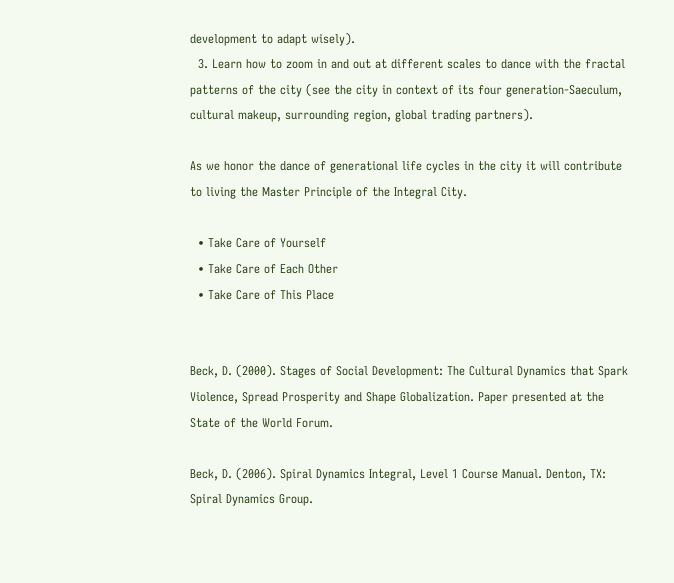development to adapt wisely).
  3. Learn how to zoom in and out at different scales to dance with the fractal patterns of the city (see the city in context of its four generation-Saeculum, cultural makeup, surrounding region, global trading partners).

As we honor the dance of generational life cycles in the city it will contribute to living the Master Principle of the Integral City.

  • Take Care of Yourself
  • Take Care of Each Other
  • Take Care of This Place


Beck, D. (2000). Stages of Social Development: The Cultural Dynamics that Spark Violence, Spread Prosperity and Shape Globalization. Paper presented at the State of the World Forum.

Beck, D. (2006). Spiral Dynamics Integral, Level 1 Course Manual. Denton, TX: Spiral Dynamics Group.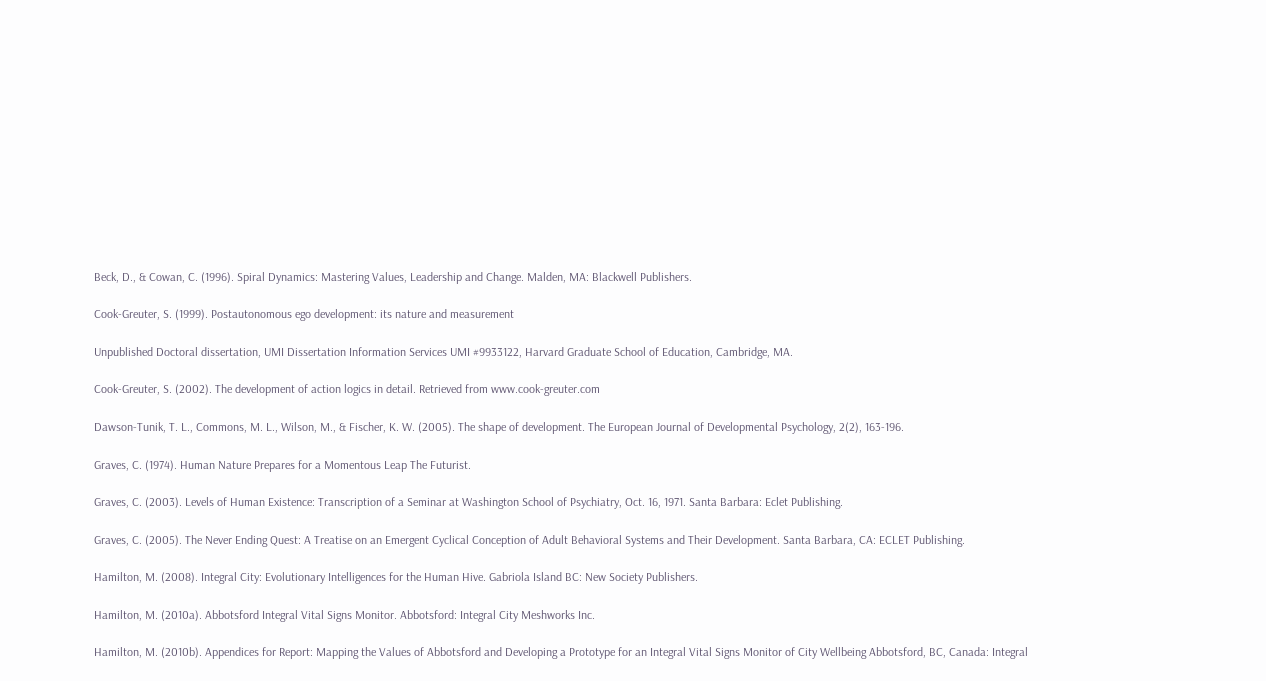Beck, D., & Cowan, C. (1996). Spiral Dynamics: Mastering Values, Leadership and Change. Malden, MA: Blackwell Publishers.

Cook-Greuter, S. (1999). Postautonomous ego development: its nature and measurement

Unpublished Doctoral dissertation, UMI Dissertation Information Services UMI #9933122, Harvard Graduate School of Education, Cambridge, MA.

Cook-Greuter, S. (2002). The development of action logics in detail. Retrieved from www.cook-greuter.com

Dawson-Tunik, T. L., Commons, M. L., Wilson, M., & Fischer, K. W. (2005). The shape of development. The European Journal of Developmental Psychology, 2(2), 163-196.

Graves, C. (1974). Human Nature Prepares for a Momentous Leap The Futurist.

Graves, C. (2003). Levels of Human Existence: Transcription of a Seminar at Washington School of Psychiatry, Oct. 16, 1971. Santa Barbara: Eclet Publishing.

Graves, C. (2005). The Never Ending Quest: A Treatise on an Emergent Cyclical Conception of Adult Behavioral Systems and Their Development. Santa Barbara, CA: ECLET Publishing.

Hamilton, M. (2008). Integral City: Evolutionary Intelligences for the Human Hive. Gabriola Island BC: New Society Publishers.

Hamilton, M. (2010a). Abbotsford Integral Vital Signs Monitor. Abbotsford: Integral City Meshworks Inc.

Hamilton, M. (2010b). Appendices for Report: Mapping the Values of Abbotsford and Developing a Prototype for an Integral Vital Signs Monitor of City Wellbeing Abbotsford, BC, Canada: Integral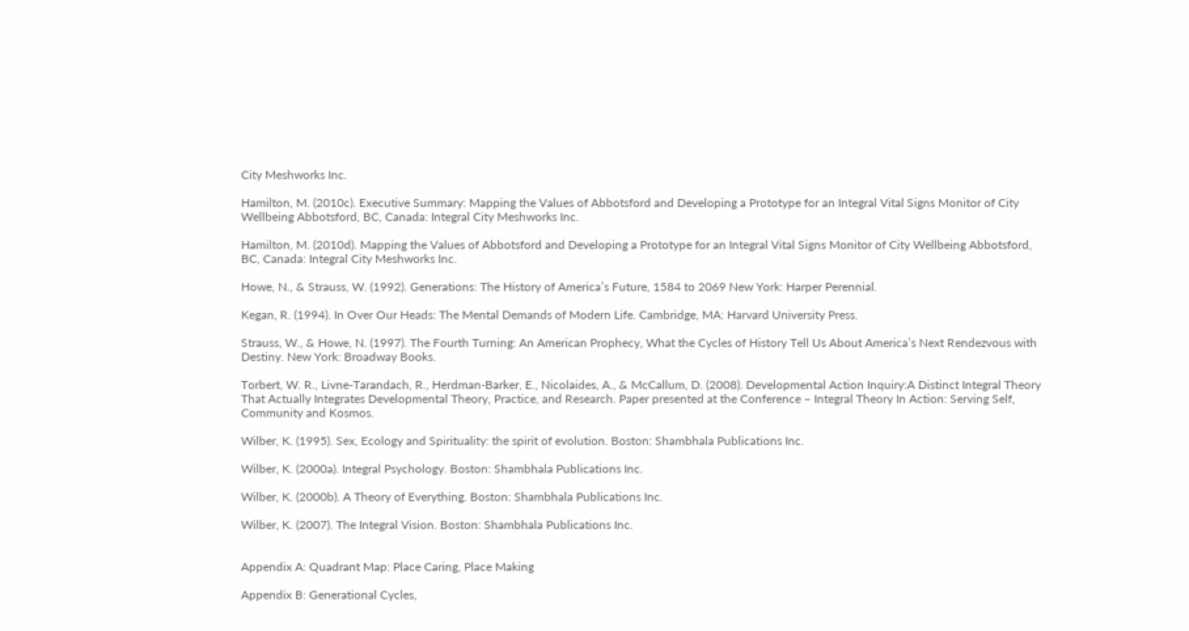City Meshworks Inc.

Hamilton, M. (2010c). Executive Summary: Mapping the Values of Abbotsford and Developing a Prototype for an Integral Vital Signs Monitor of City Wellbeing Abbotsford, BC, Canada: Integral City Meshworks Inc.

Hamilton, M. (2010d). Mapping the Values of Abbotsford and Developing a Prototype for an Integral Vital Signs Monitor of City Wellbeing Abbotsford, BC, Canada: Integral City Meshworks Inc.

Howe, N., & Strauss, W. (1992). Generations: The History of America’s Future, 1584 to 2069 New York: Harper Perennial.

Kegan, R. (1994). In Over Our Heads: The Mental Demands of Modern Life. Cambridge, MA: Harvard University Press.

Strauss, W., & Howe, N. (1997). The Fourth Turning: An American Prophecy, What the Cycles of History Tell Us About America’s Next Rendezvous with Destiny. New York: Broadway Books.

Torbert, W. R., Livne-Tarandach, R., Herdman-Barker, E., Nicolaides, A., & McCallum, D. (2008). Developmental Action Inquiry:A Distinct Integral Theory That Actually Integrates Developmental Theory, Practice, and Research. Paper presented at the Conference – Integral Theory In Action: Serving Self, Community and Kosmos.

Wilber, K. (1995). Sex, Ecology and Spirituality: the spirit of evolution. Boston: Shambhala Publications Inc.

Wilber, K. (2000a). Integral Psychology. Boston: Shambhala Publications Inc.

Wilber, K. (2000b). A Theory of Everything. Boston: Shambhala Publications Inc.

Wilber, K. (2007). The Integral Vision. Boston: Shambhala Publications Inc.


Appendix A: Quadrant Map: Place Caring, Place Making

Appendix B: Generational Cycles,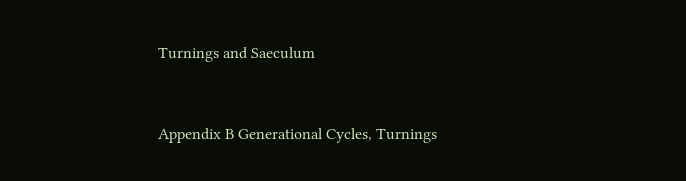Turnings and Saeculum


Appendix B Generational Cycles, Turnings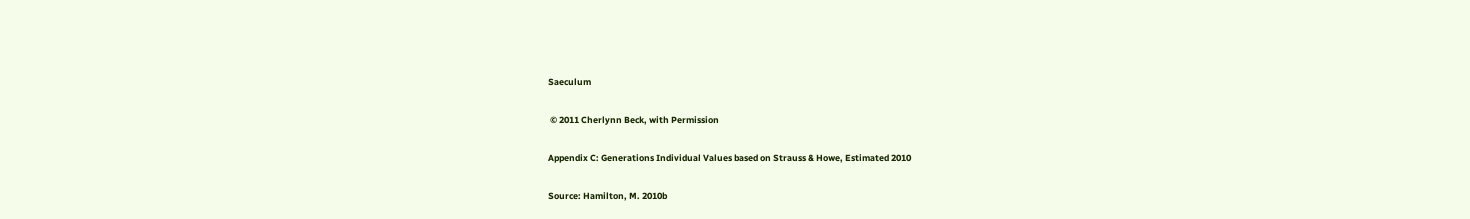Saeculum

 © 2011 Cherlynn Beck, with Permission

Appendix C: Generations Individual Values based on Strauss & Howe, Estimated 2010

Source: Hamilton, M. 2010b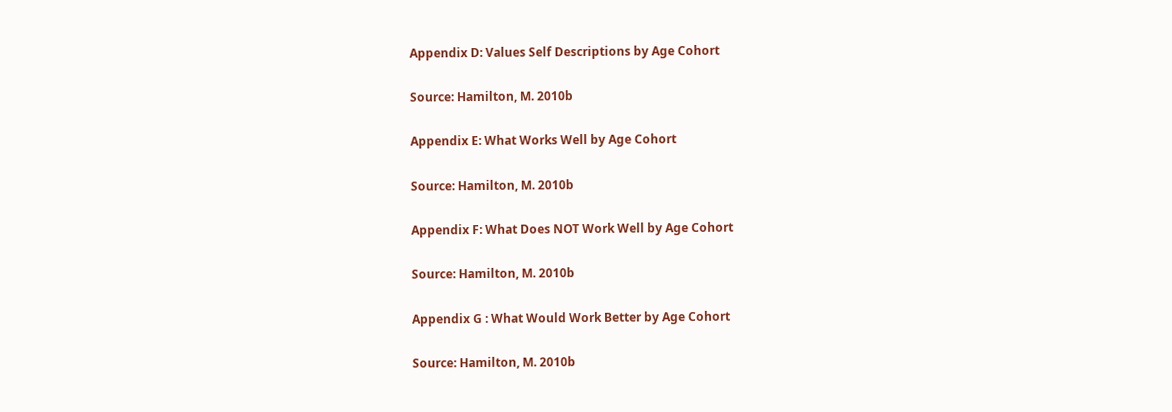Appendix D: Values Self Descriptions by Age Cohort

Source: Hamilton, M. 2010b

Appendix E: What Works Well by Age Cohort

Source: Hamilton, M. 2010b

Appendix F: What Does NOT Work Well by Age Cohort

Source: Hamilton, M. 2010b

Appendix G : What Would Work Better by Age Cohort

Source: Hamilton, M. 2010b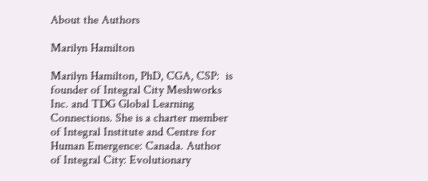About the Authors

Marilyn Hamilton

Marilyn Hamilton, PhD, CGA, CSP:  is founder of Integral City Meshworks Inc. and TDG Global Learning Connections. She is a charter member of Integral Institute and Centre for Human Emergence: Canada. Author of Integral City: Evolutionary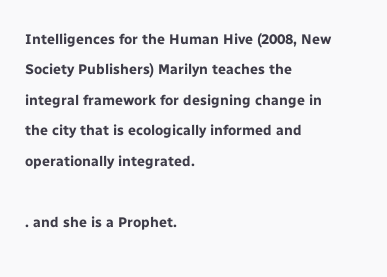Intelligences for the Human Hive (2008, New Society Publishers) Marilyn teaches the integral framework for designing change in the city that is ecologically informed and operationally integrated.

. and she is a Prophet.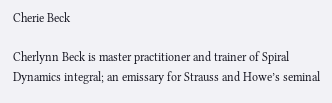Cherie Beck

Cherlynn Beck is master practitioner and trainer of Spiral Dynamics integral; an emissary for Strauss and Howe’s seminal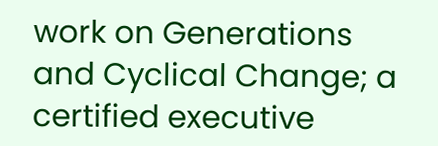work on Generations and Cyclical Change; a certified executive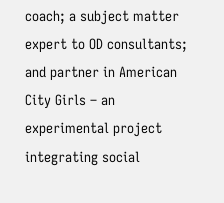coach; a subject matter expert to OD consultants; and partner in American City Girls – an experimental project integrating social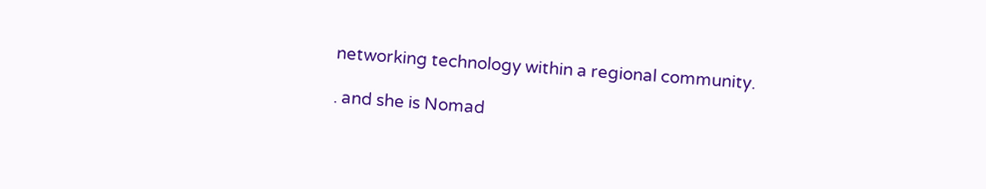networking technology within a regional community.

. and she is Nomad